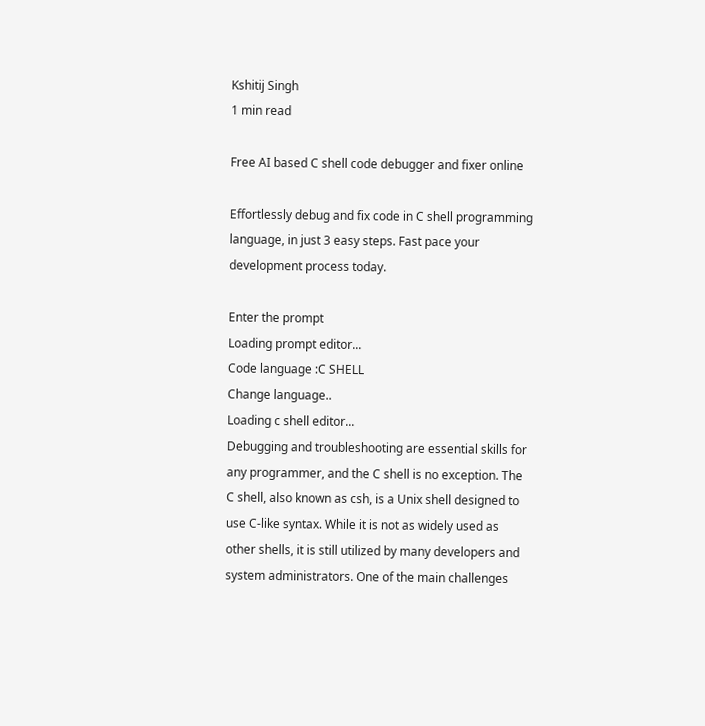Kshitij Singh
1 min read

Free AI based C shell code debugger and fixer online

Effortlessly debug and fix code in C shell programming language, in just 3 easy steps. Fast pace your development process today.

Enter the prompt
Loading prompt editor...
Code language :C SHELL
Change language..
Loading c shell editor...
Debugging and troubleshooting are essential skills for any programmer, and the C shell is no exception. The C shell, also known as csh, is a Unix shell designed to use C-like syntax. While it is not as widely used as other shells, it is still utilized by many developers and system administrators. One of the main challenges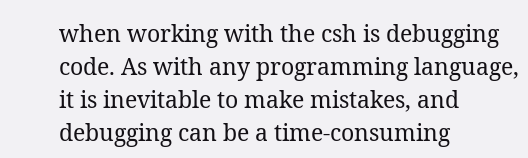when working with the csh is debugging code. As with any programming language, it is inevitable to make mistakes, and debugging can be a time-consuming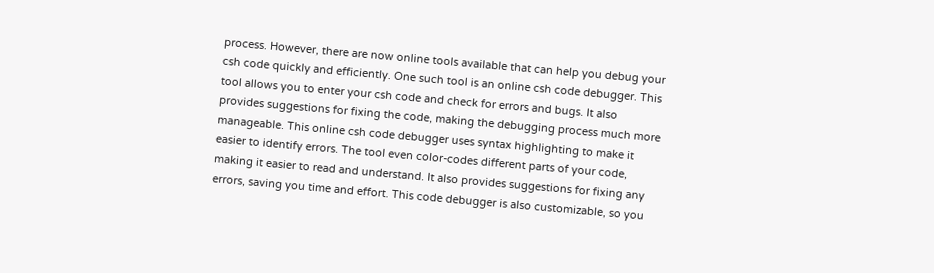process. However, there are now online tools available that can help you debug your csh code quickly and efficiently. One such tool is an online csh code debugger. This tool allows you to enter your csh code and check for errors and bugs. It also provides suggestions for fixing the code, making the debugging process much more manageable. This online csh code debugger uses syntax highlighting to make it easier to identify errors. The tool even color-codes different parts of your code, making it easier to read and understand. It also provides suggestions for fixing any errors, saving you time and effort. This code debugger is also customizable, so you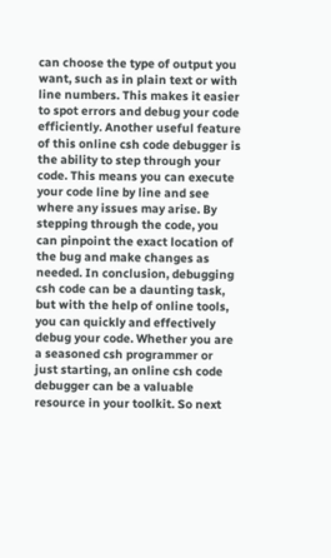can choose the type of output you want, such as in plain text or with line numbers. This makes it easier to spot errors and debug your code efficiently. Another useful feature of this online csh code debugger is the ability to step through your code. This means you can execute your code line by line and see where any issues may arise. By stepping through the code, you can pinpoint the exact location of the bug and make changes as needed. In conclusion, debugging csh code can be a daunting task, but with the help of online tools, you can quickly and effectively debug your code. Whether you are a seasoned csh programmer or just starting, an online csh code debugger can be a valuable resource in your toolkit. So next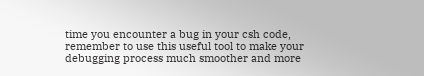time you encounter a bug in your csh code, remember to use this useful tool to make your debugging process much smoother and more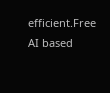efficient.Free AI based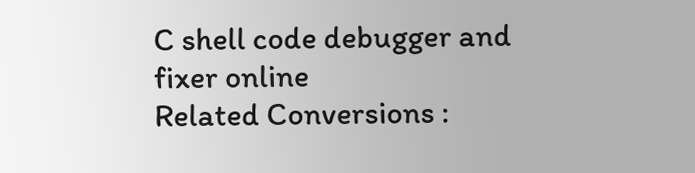C shell code debugger and fixer online
Related Conversions :